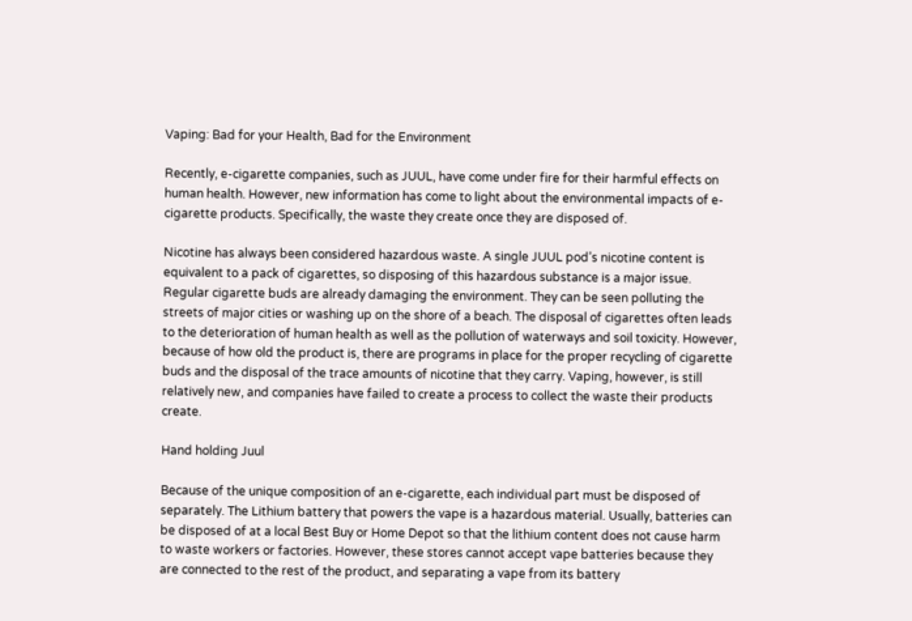Vaping: Bad for your Health, Bad for the Environment

Recently, e-cigarette companies, such as JUUL, have come under fire for their harmful effects on human health. However, new information has come to light about the environmental impacts of e-cigarette products. Specifically, the waste they create once they are disposed of.

Nicotine has always been considered hazardous waste. A single JUUL pod’s nicotine content is equivalent to a pack of cigarettes, so disposing of this hazardous substance is a major issue. Regular cigarette buds are already damaging the environment. They can be seen polluting the streets of major cities or washing up on the shore of a beach. The disposal of cigarettes often leads to the deterioration of human health as well as the pollution of waterways and soil toxicity. However, because of how old the product is, there are programs in place for the proper recycling of cigarette buds and the disposal of the trace amounts of nicotine that they carry. Vaping, however, is still relatively new, and companies have failed to create a process to collect the waste their products create.

Hand holding Juul

Because of the unique composition of an e-cigarette, each individual part must be disposed of separately. The Lithium battery that powers the vape is a hazardous material. Usually, batteries can be disposed of at a local Best Buy or Home Depot so that the lithium content does not cause harm to waste workers or factories. However, these stores cannot accept vape batteries because they are connected to the rest of the product, and separating a vape from its battery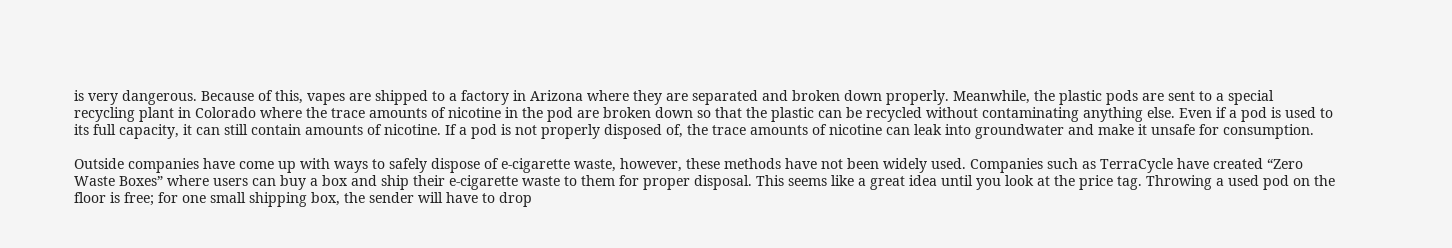is very dangerous. Because of this, vapes are shipped to a factory in Arizona where they are separated and broken down properly. Meanwhile, the plastic pods are sent to a special recycling plant in Colorado where the trace amounts of nicotine in the pod are broken down so that the plastic can be recycled without contaminating anything else. Even if a pod is used to its full capacity, it can still contain amounts of nicotine. If a pod is not properly disposed of, the trace amounts of nicotine can leak into groundwater and make it unsafe for consumption.

Outside companies have come up with ways to safely dispose of e-cigarette waste, however, these methods have not been widely used. Companies such as TerraCycle have created “Zero Waste Boxes” where users can buy a box and ship their e-cigarette waste to them for proper disposal. This seems like a great idea until you look at the price tag. Throwing a used pod on the floor is free; for one small shipping box, the sender will have to drop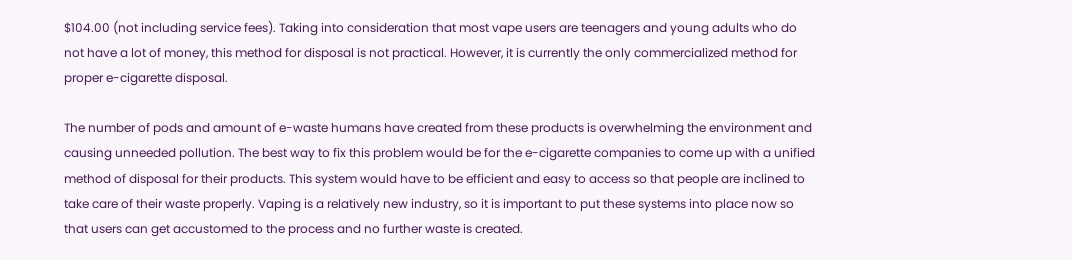$104.00 (not including service fees). Taking into consideration that most vape users are teenagers and young adults who do not have a lot of money, this method for disposal is not practical. However, it is currently the only commercialized method for proper e-cigarette disposal.

The number of pods and amount of e-waste humans have created from these products is overwhelming the environment and causing unneeded pollution. The best way to fix this problem would be for the e-cigarette companies to come up with a unified method of disposal for their products. This system would have to be efficient and easy to access so that people are inclined to take care of their waste properly. Vaping is a relatively new industry, so it is important to put these systems into place now so that users can get accustomed to the process and no further waste is created.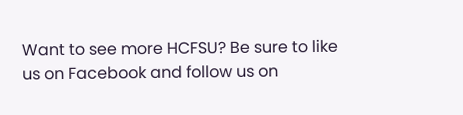Want to see more HCFSU? Be sure to like us on Facebook and follow us on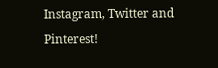Instagram, Twitter and Pinterest!